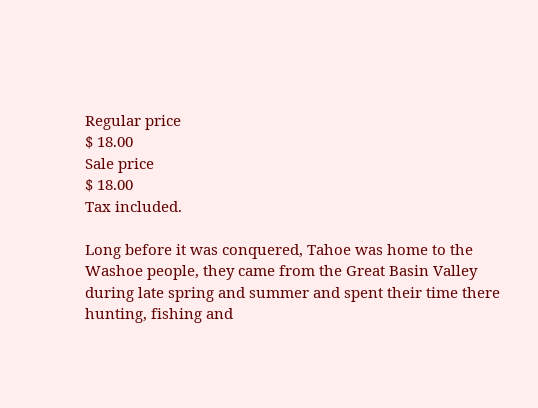Regular price
$ 18.00
Sale price
$ 18.00
Tax included.

Long before it was conquered, Tahoe was home to the Washoe people, they came from the Great Basin Valley during late spring and summer and spent their time there hunting, fishing and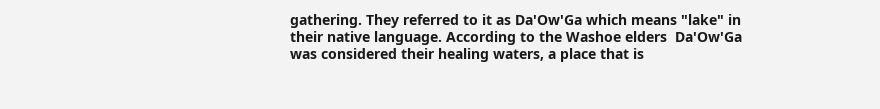gathering. They referred to it as Da'Ow'Ga which means "lake" in their native language. According to the Washoe elders  Da'Ow'Ga was considered their healing waters, a place that is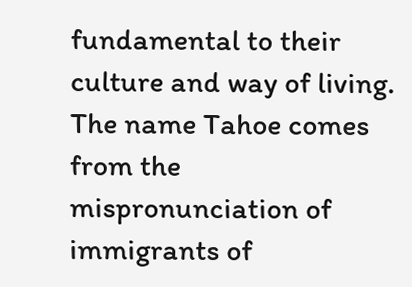fundamental to their culture and way of living. The name Tahoe comes from the mispronunciation of immigrants of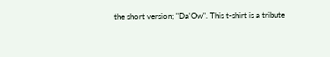the short version; "Da'Ow". This t-shirt is a tribute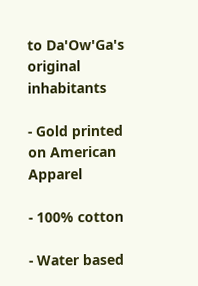to Da'Ow'Ga's original inhabitants

- Gold printed on American Apparel

- 100% cotton

- Water based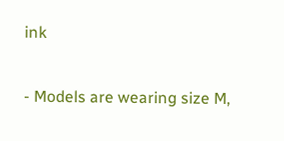ink

- Models are wearing size M,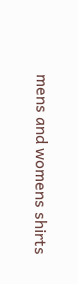mens and womens shirts